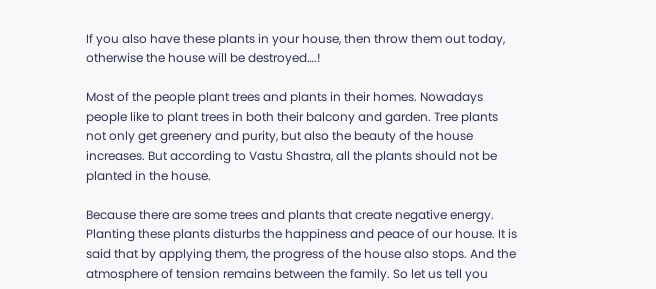If you also have these plants in your house, then throw them out today, otherwise the house will be destroyed….!

Most of the people plant trees and plants in their homes. Nowadays people like to plant trees in both their balcony and garden. Tree plants not only get greenery and purity, but also the beauty of the house increases. But according to Vastu Shastra, all the plants should not be planted in the house.

Because there are some trees and plants that create negative energy. Planting these plants disturbs the happiness and peace of our house. It is said that by applying them, the progress of the house also stops. And the atmosphere of tension remains between the family. So let us tell you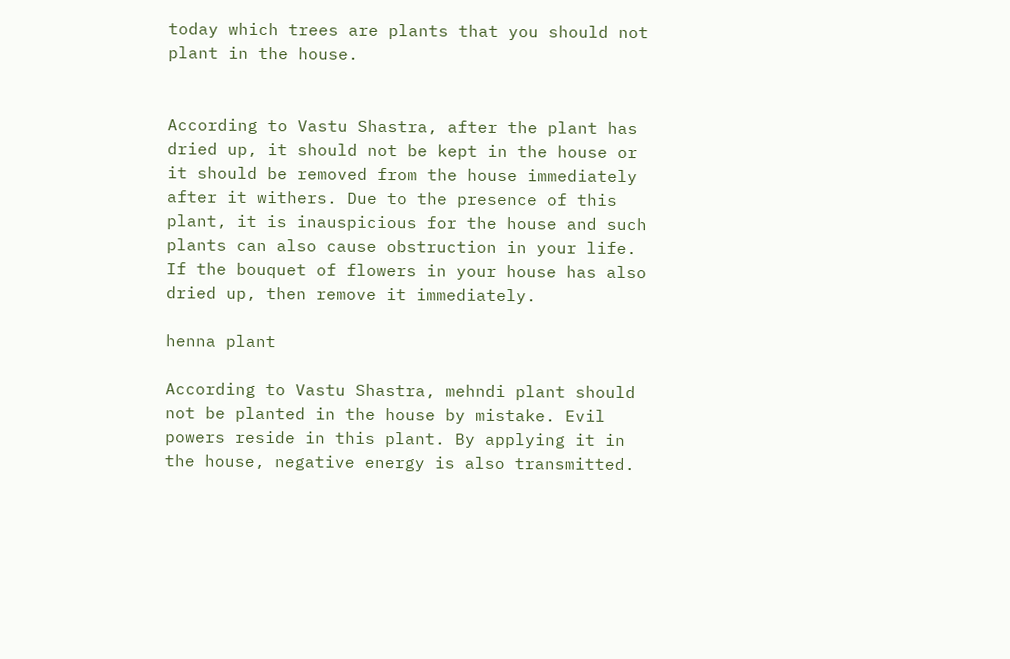today which trees are plants that you should not plant in the house.


According to Vastu Shastra, after the plant has dried up, it should not be kept in the house or it should be removed from the house immediately after it withers. Due to the presence of this plant, it is inauspicious for the house and such plants can also cause obstruction in your life. If the bouquet of flowers in your house has also dried up, then remove it immediately.

henna plant

According to Vastu Shastra, mehndi plant should not be planted in the house by mistake. Evil powers reside in this plant. By applying it in the house, negative energy is also transmitted.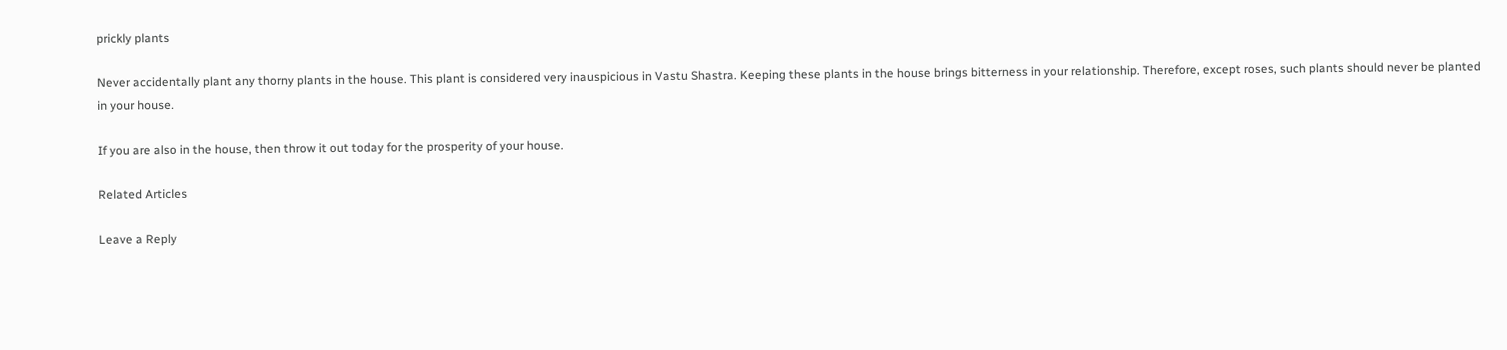prickly plants

Never accidentally plant any thorny plants in the house. This plant is considered very inauspicious in Vastu Shastra. Keeping these plants in the house brings bitterness in your relationship. Therefore, except roses, such plants should never be planted in your house.

If you are also in the house, then throw it out today for the prosperity of your house.

Related Articles

Leave a Reply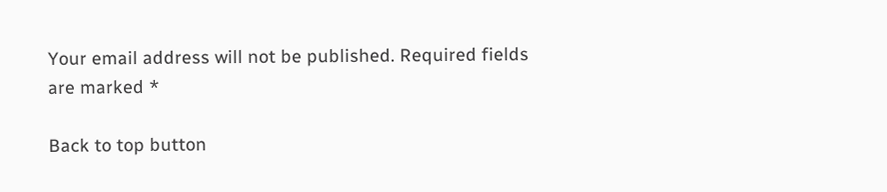Your email address will not be published. Required fields are marked *

Back to top button